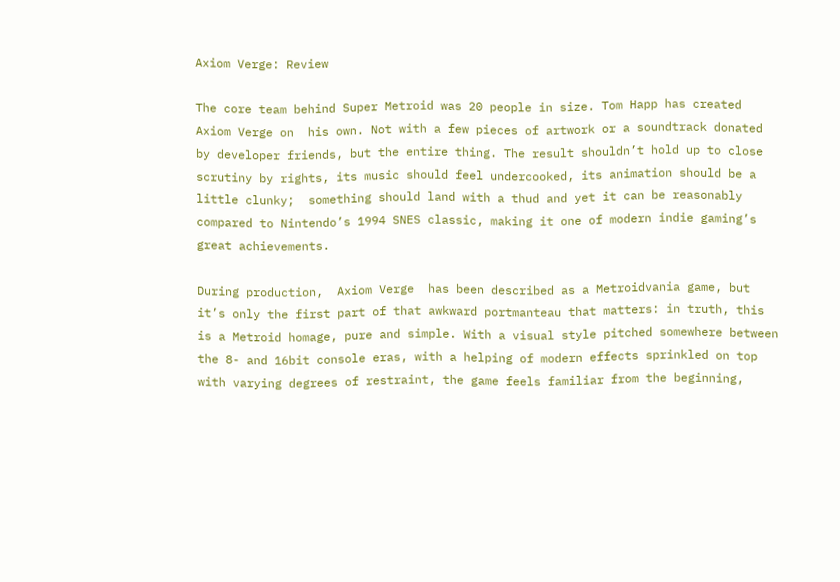Axiom Verge: Review

The core team behind Super Metroid was 20 people in size. Tom Happ has created Axiom Verge on  his own. Not with a few pieces of artwork or a soundtrack donated by developer friends, but the entire thing. The result shouldn’t hold up to close scrutiny by rights, its music should feel undercooked, its animation should be a little clunky;  something should land with a thud and yet it can be reasonably compared to Nintendo’s 1994 SNES classic, making it one of modern indie gaming’s great achievements.

During production,  Axiom Verge  has been described as a Metroidvania game, but it’s only the first part of that awkward portmanteau that matters: in truth, this is a Metroid homage, pure and simple. With a visual style pitched somewhere between the 8- and 16bit console eras, with a helping of modern effects sprinkled on top with varying degrees of restraint, the game feels familiar from the beginning,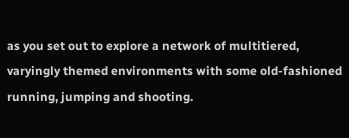as you set out to explore a network of multitiered, varyingly themed environments with some old-fashioned running, jumping and shooting.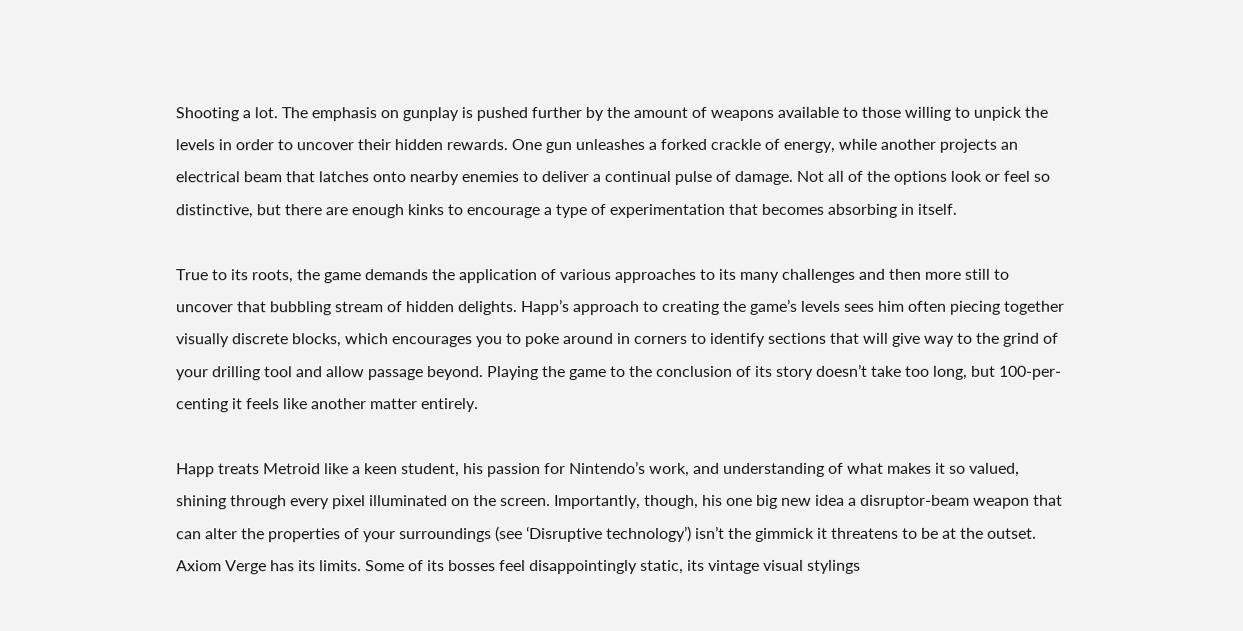Shooting a lot. The emphasis on gunplay is pushed further by the amount of weapons available to those willing to unpick the levels in order to uncover their hidden rewards. One gun unleashes a forked crackle of energy, while another projects an electrical beam that latches onto nearby enemies to deliver a continual pulse of damage. Not all of the options look or feel so distinctive, but there are enough kinks to encourage a type of experimentation that becomes absorbing in itself.

True to its roots, the game demands the application of various approaches to its many challenges and then more still to uncover that bubbling stream of hidden delights. Happ’s approach to creating the game’s levels sees him often piecing together visually discrete blocks, which encourages you to poke around in corners to identify sections that will give way to the grind of your drilling tool and allow passage beyond. Playing the game to the conclusion of its story doesn’t take too long, but 100-per-centing it feels like another matter entirely.

Happ treats Metroid like a keen student, his passion for Nintendo’s work, and understanding of what makes it so valued, shining through every pixel illuminated on the screen. Importantly, though, his one big new idea a disruptor-beam weapon that can alter the properties of your surroundings (see ‘Disruptive technology’) isn’t the gimmick it threatens to be at the outset.  Axiom Verge has its limits. Some of its bosses feel disappointingly static, its vintage visual stylings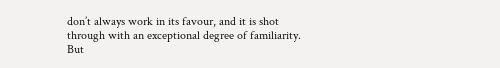don’t always work in its favour, and it is shot through with an exceptional degree of familiarity. But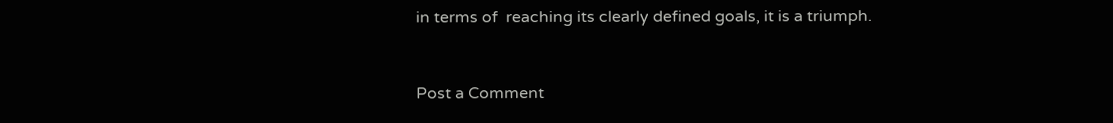in terms of  reaching its clearly defined goals, it is a triumph.


Post a Comment